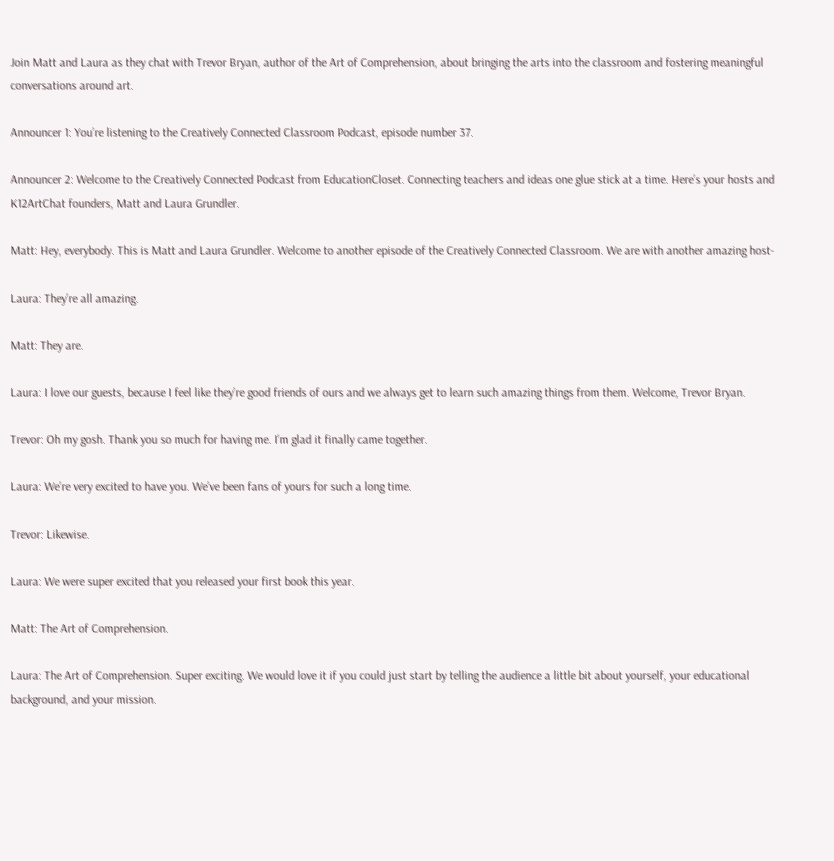Join Matt and Laura as they chat with Trevor Bryan, author of the Art of Comprehension, about bringing the arts into the classroom and fostering meaningful conversations around art.

Announcer 1: You’re listening to the Creatively Connected Classroom Podcast, episode number 37.

Announcer 2: Welcome to the Creatively Connected Podcast from EducationCloset. Connecting teachers and ideas one glue stick at a time. Here’s your hosts and K12ArtChat founders, Matt and Laura Grundler.

Matt: Hey, everybody. This is Matt and Laura Grundler. Welcome to another episode of the Creatively Connected Classroom. We are with another amazing host-

Laura: They’re all amazing.

Matt: They are.

Laura: I love our guests, because I feel like they’re good friends of ours and we always get to learn such amazing things from them. Welcome, Trevor Bryan.

Trevor: Oh my gosh. Thank you so much for having me. I’m glad it finally came together.

Laura: We’re very excited to have you. We’ve been fans of yours for such a long time.

Trevor: Likewise.

Laura: We were super excited that you released your first book this year.

Matt: The Art of Comprehension.

Laura: The Art of Comprehension. Super exciting. We would love it if you could just start by telling the audience a little bit about yourself, your educational background, and your mission.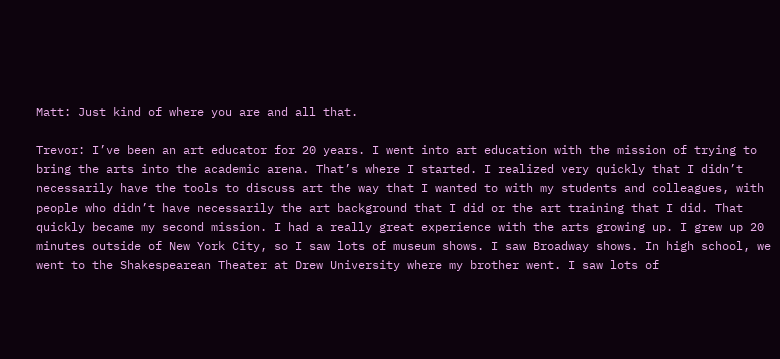Matt: Just kind of where you are and all that.

Trevor: I’ve been an art educator for 20 years. I went into art education with the mission of trying to bring the arts into the academic arena. That’s where I started. I realized very quickly that I didn’t necessarily have the tools to discuss art the way that I wanted to with my students and colleagues, with people who didn’t have necessarily the art background that I did or the art training that I did. That quickly became my second mission. I had a really great experience with the arts growing up. I grew up 20 minutes outside of New York City, so I saw lots of museum shows. I saw Broadway shows. In high school, we went to the Shakespearean Theater at Drew University where my brother went. I saw lots of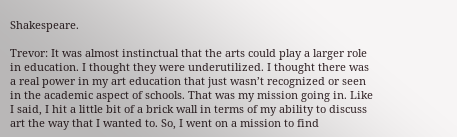Shakespeare.

Trevor: It was almost instinctual that the arts could play a larger role in education. I thought they were underutilized. I thought there was a real power in my art education that just wasn’t recognized or seen in the academic aspect of schools. That was my mission going in. Like I said, I hit a little bit of a brick wall in terms of my ability to discuss art the way that I wanted to. So, I went on a mission to find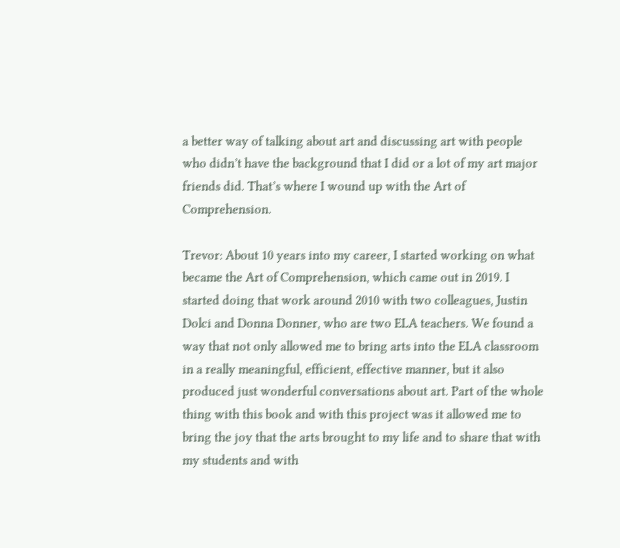a better way of talking about art and discussing art with people who didn’t have the background that I did or a lot of my art major friends did. That’s where I wound up with the Art of Comprehension.

Trevor: About 10 years into my career, I started working on what became the Art of Comprehension, which came out in 2019. I started doing that work around 2010 with two colleagues, Justin Dolci and Donna Donner, who are two ELA teachers. We found a way that not only allowed me to bring arts into the ELA classroom in a really meaningful, efficient, effective manner, but it also produced just wonderful conversations about art. Part of the whole thing with this book and with this project was it allowed me to bring the joy that the arts brought to my life and to share that with my students and with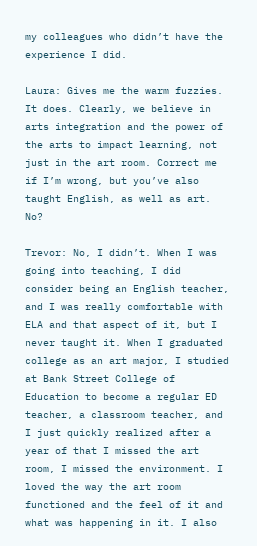my colleagues who didn’t have the experience I did.

Laura: Gives me the warm fuzzies. It does. Clearly, we believe in arts integration and the power of the arts to impact learning, not just in the art room. Correct me if I’m wrong, but you’ve also taught English, as well as art. No?

Trevor: No, I didn’t. When I was going into teaching, I did consider being an English teacher, and I was really comfortable with ELA and that aspect of it, but I never taught it. When I graduated college as an art major, I studied at Bank Street College of Education to become a regular ED teacher, a classroom teacher, and I just quickly realized after a year of that I missed the art room, I missed the environment. I loved the way the art room functioned and the feel of it and what was happening in it. I also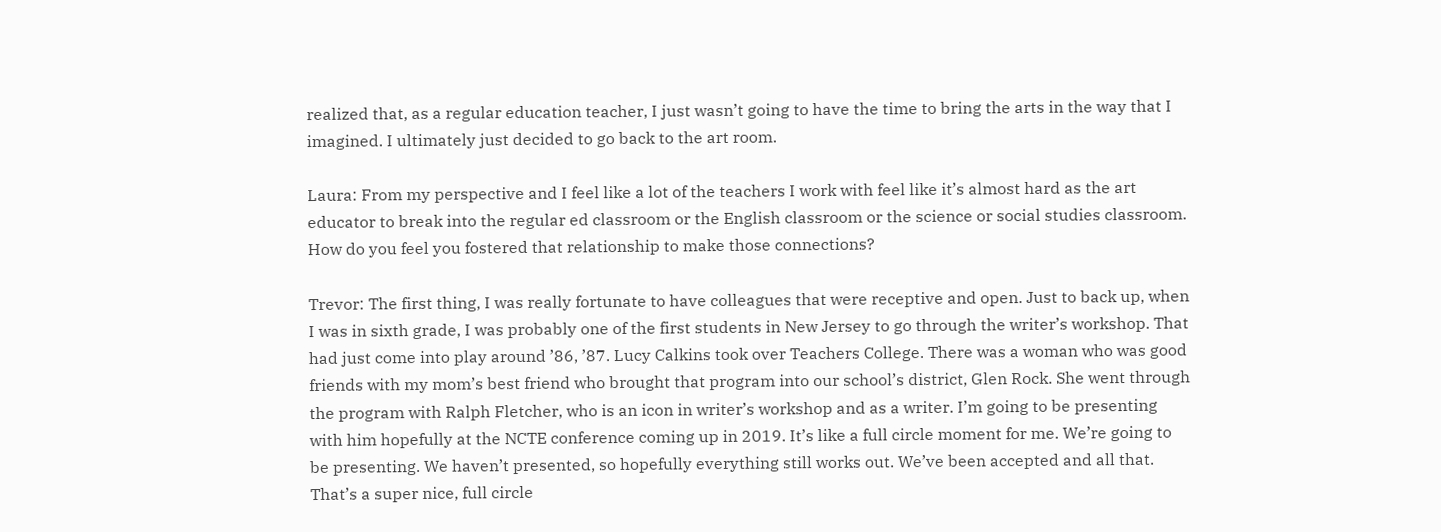realized that, as a regular education teacher, I just wasn’t going to have the time to bring the arts in the way that I imagined. I ultimately just decided to go back to the art room.

Laura: From my perspective and I feel like a lot of the teachers I work with feel like it’s almost hard as the art educator to break into the regular ed classroom or the English classroom or the science or social studies classroom. How do you feel you fostered that relationship to make those connections?

Trevor: The first thing, I was really fortunate to have colleagues that were receptive and open. Just to back up, when I was in sixth grade, I was probably one of the first students in New Jersey to go through the writer’s workshop. That had just come into play around ’86, ’87. Lucy Calkins took over Teachers College. There was a woman who was good friends with my mom’s best friend who brought that program into our school’s district, Glen Rock. She went through the program with Ralph Fletcher, who is an icon in writer’s workshop and as a writer. I’m going to be presenting with him hopefully at the NCTE conference coming up in 2019. It’s like a full circle moment for me. We’re going to be presenting. We haven’t presented, so hopefully everything still works out. We’ve been accepted and all that. That’s a super nice, full circle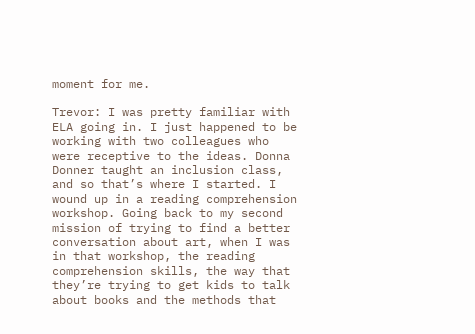moment for me.

Trevor: I was pretty familiar with ELA going in. I just happened to be working with two colleagues who were receptive to the ideas. Donna Donner taught an inclusion class, and so that’s where I started. I wound up in a reading comprehension workshop. Going back to my second mission of trying to find a better conversation about art, when I was in that workshop, the reading comprehension skills, the way that they’re trying to get kids to talk about books and the methods that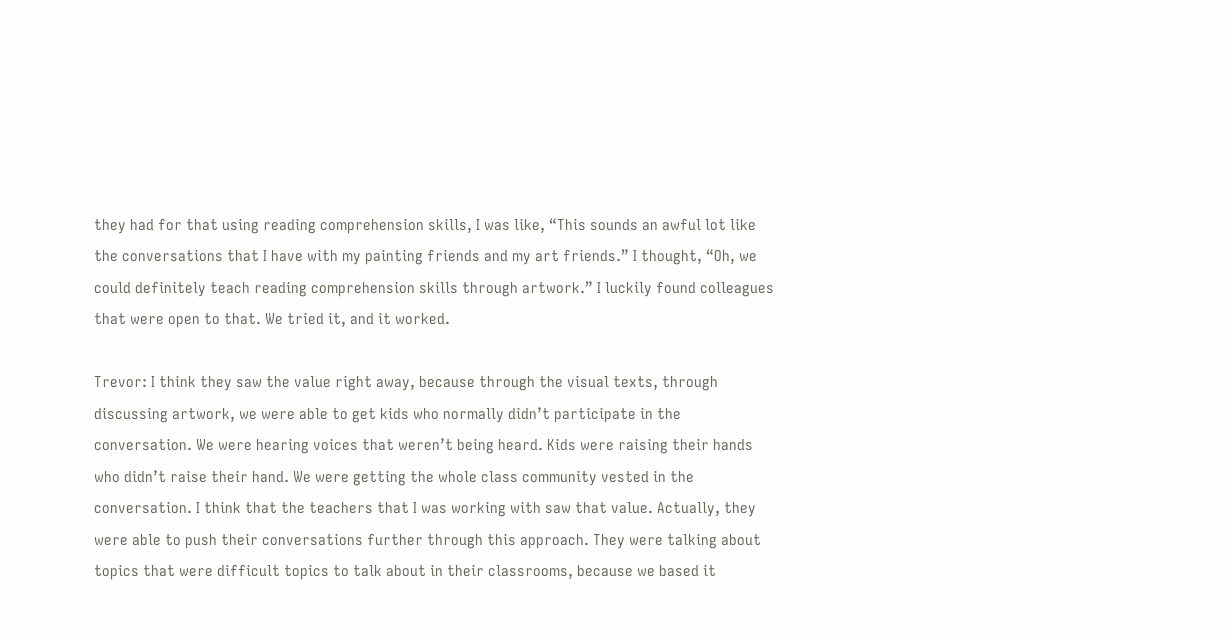they had for that using reading comprehension skills, I was like, “This sounds an awful lot like the conversations that I have with my painting friends and my art friends.” I thought, “Oh, we could definitely teach reading comprehension skills through artwork.” I luckily found colleagues that were open to that. We tried it, and it worked.

Trevor: I think they saw the value right away, because through the visual texts, through discussing artwork, we were able to get kids who normally didn’t participate in the conversation. We were hearing voices that weren’t being heard. Kids were raising their hands who didn’t raise their hand. We were getting the whole class community vested in the conversation. I think that the teachers that I was working with saw that value. Actually, they were able to push their conversations further through this approach. They were talking about topics that were difficult topics to talk about in their classrooms, because we based it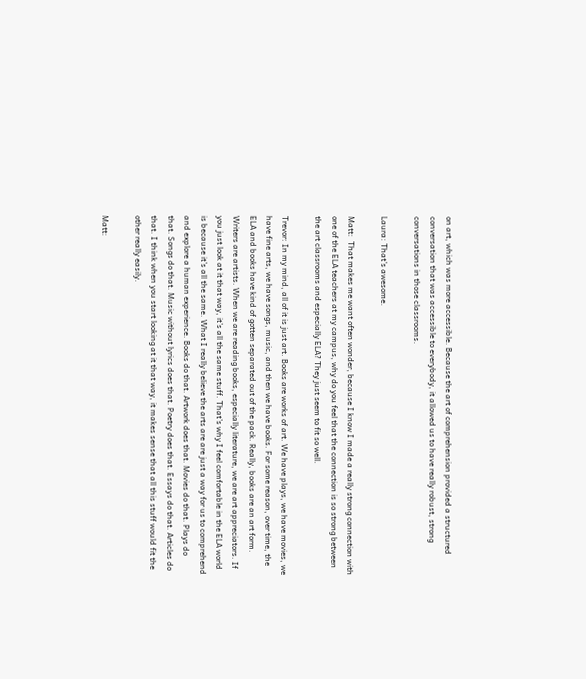on art, which was more accessible. Because the art of comprehension provided a structured conversation that was accessible to everybody, it allowed us to have really robust, strong conversations in those classrooms.

Laura: That’s awesome.

Matt:  That makes me want often wonder, because I know I made a really strong connection with one of the ELA teachers at my campus, why do you feel that the connection is so strong between the art classrooms and especially ELA? They just seem to fit so well.

Trevor: In my mind, all of it is just art. Books are works of art. We have plays, we have movies, we have fine arts, we have songs, music, and then we have books. For some reason, over time, the ELA and books have kind of gotten separated out of the pack. Really, books are an art form. Writers are artists. When we are reading books, especially literature, we are art appreciators. If you just look at it that way, it’s all the same stuff. That’s why I feel comfortable in the ELA world is because it’s all the same. What I really believe the arts are are just a way for us to comprehend and explore a human experience. Books do that. Artwork does that. Movies do that. Plays do that. Songs do that. Music without lyrics does that. Poetry does that. Essays do that. Articles do that. I think when you start looking at it that way, it makes sense that all this stuff would fit the other really easily.

Matt: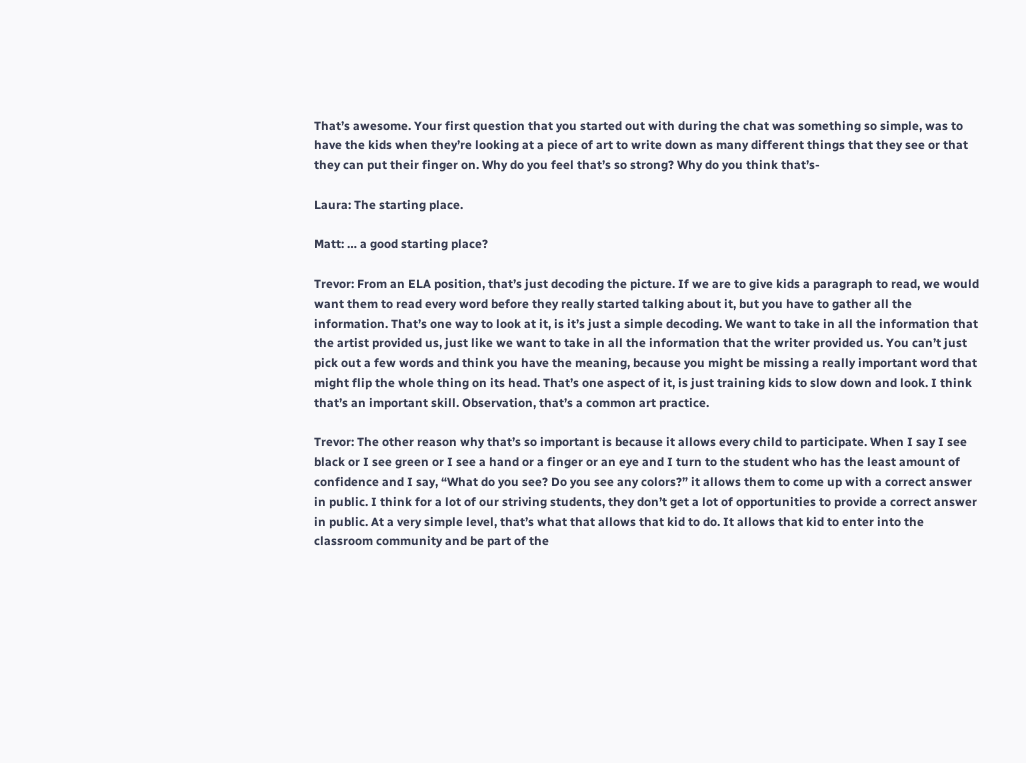That’s awesome. Your first question that you started out with during the chat was something so simple, was to have the kids when they’re looking at a piece of art to write down as many different things that they see or that they can put their finger on. Why do you feel that’s so strong? Why do you think that’s-

Laura: The starting place.

Matt: … a good starting place?

Trevor: From an ELA position, that’s just decoding the picture. If we are to give kids a paragraph to read, we would want them to read every word before they really started talking about it, but you have to gather all the information. That’s one way to look at it, is it’s just a simple decoding. We want to take in all the information that the artist provided us, just like we want to take in all the information that the writer provided us. You can’t just pick out a few words and think you have the meaning, because you might be missing a really important word that might flip the whole thing on its head. That’s one aspect of it, is just training kids to slow down and look. I think that’s an important skill. Observation, that’s a common art practice.

Trevor: The other reason why that’s so important is because it allows every child to participate. When I say I see black or I see green or I see a hand or a finger or an eye and I turn to the student who has the least amount of confidence and I say, “What do you see? Do you see any colors?” it allows them to come up with a correct answer in public. I think for a lot of our striving students, they don’t get a lot of opportunities to provide a correct answer in public. At a very simple level, that’s what that allows that kid to do. It allows that kid to enter into the classroom community and be part of the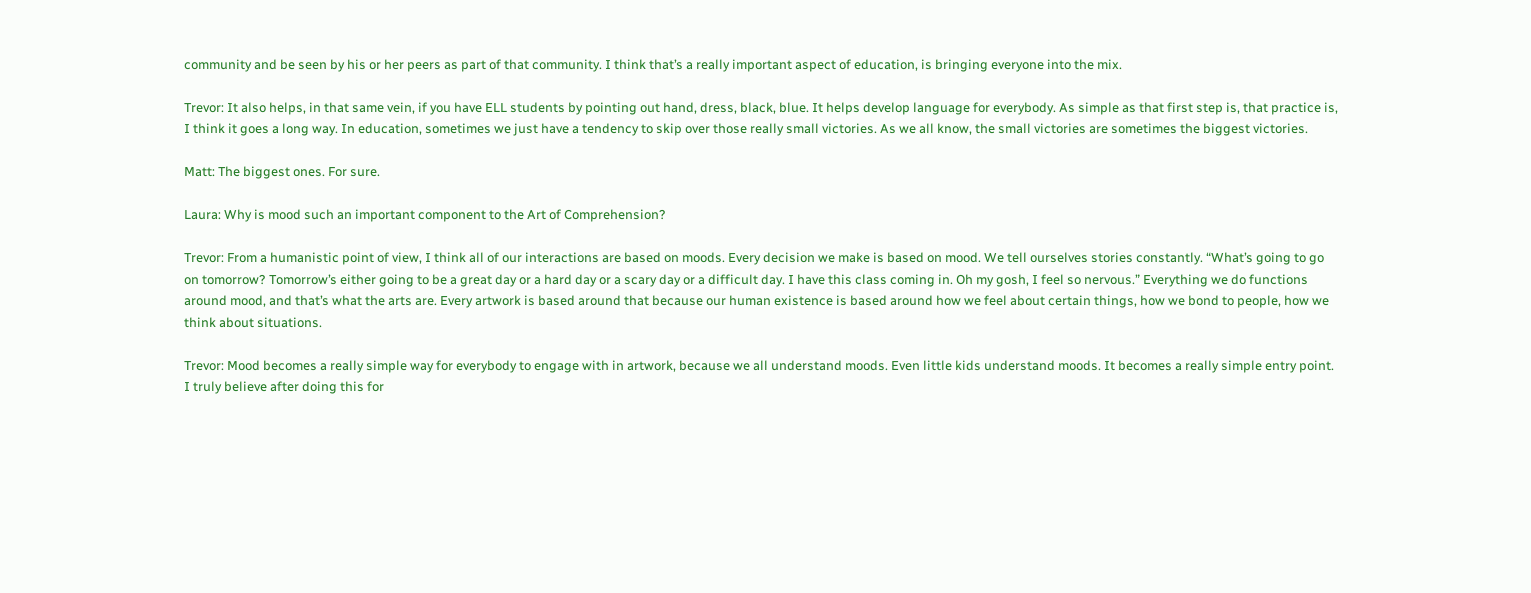community and be seen by his or her peers as part of that community. I think that’s a really important aspect of education, is bringing everyone into the mix.

Trevor: It also helps, in that same vein, if you have ELL students by pointing out hand, dress, black, blue. It helps develop language for everybody. As simple as that first step is, that practice is, I think it goes a long way. In education, sometimes we just have a tendency to skip over those really small victories. As we all know, the small victories are sometimes the biggest victories.

Matt: The biggest ones. For sure.

Laura: Why is mood such an important component to the Art of Comprehension?

Trevor: From a humanistic point of view, I think all of our interactions are based on moods. Every decision we make is based on mood. We tell ourselves stories constantly. “What’s going to go on tomorrow? Tomorrow’s either going to be a great day or a hard day or a scary day or a difficult day. I have this class coming in. Oh my gosh, I feel so nervous.” Everything we do functions around mood, and that’s what the arts are. Every artwork is based around that because our human existence is based around how we feel about certain things, how we bond to people, how we think about situations.

Trevor: Mood becomes a really simple way for everybody to engage with in artwork, because we all understand moods. Even little kids understand moods. It becomes a really simple entry point. I truly believe after doing this for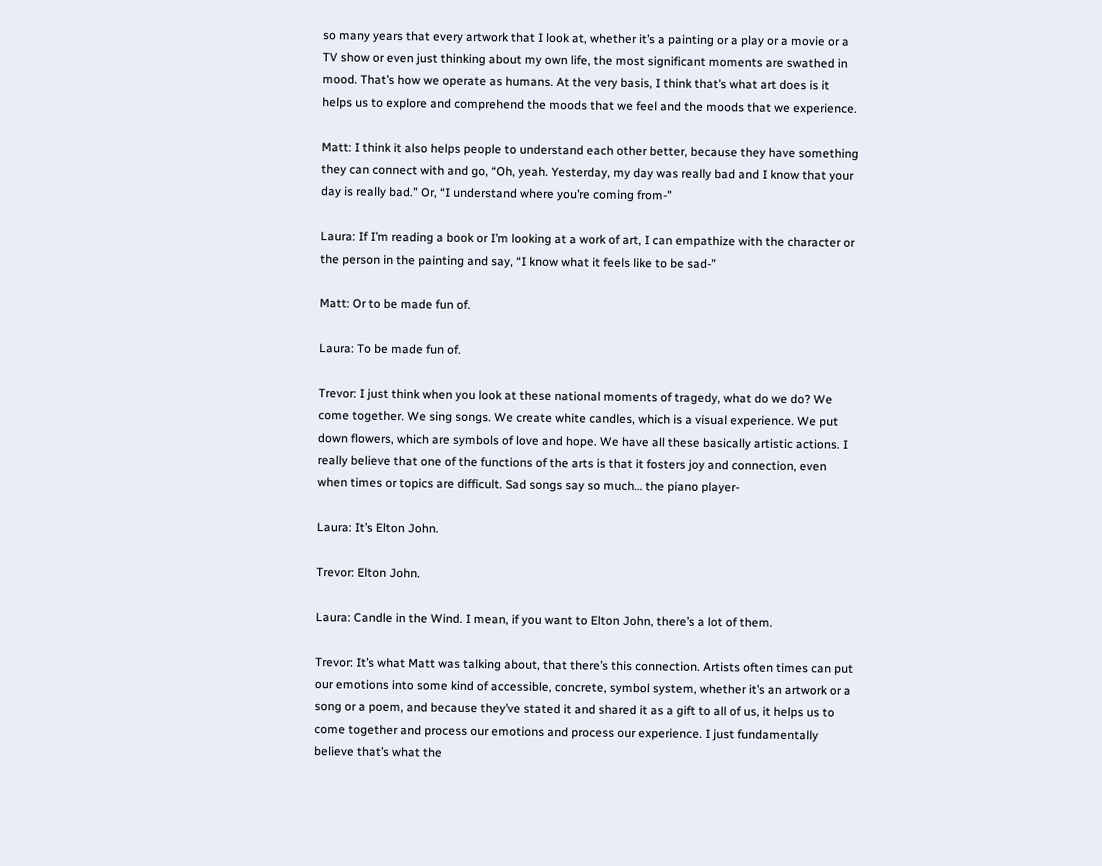so many years that every artwork that I look at, whether it’s a painting or a play or a movie or a TV show or even just thinking about my own life, the most significant moments are swathed in mood. That’s how we operate as humans. At the very basis, I think that’s what art does is it helps us to explore and comprehend the moods that we feel and the moods that we experience.

Matt: I think it also helps people to understand each other better, because they have something they can connect with and go, “Oh, yeah. Yesterday, my day was really bad and I know that your day is really bad.” Or, “I understand where you’re coming from-”

Laura: If I’m reading a book or I’m looking at a work of art, I can empathize with the character or the person in the painting and say, “I know what it feels like to be sad-”

Matt: Or to be made fun of.

Laura: To be made fun of.

Trevor: I just think when you look at these national moments of tragedy, what do we do? We come together. We sing songs. We create white candles, which is a visual experience. We put down flowers, which are symbols of love and hope. We have all these basically artistic actions. I really believe that one of the functions of the arts is that it fosters joy and connection, even when times or topics are difficult. Sad songs say so much… the piano player-

Laura: It’s Elton John.

Trevor: Elton John.

Laura: Candle in the Wind. I mean, if you want to Elton John, there’s a lot of them.

Trevor: It’s what Matt was talking about, that there’s this connection. Artists often times can put our emotions into some kind of accessible, concrete, symbol system, whether it’s an artwork or a song or a poem, and because they’ve stated it and shared it as a gift to all of us, it helps us to come together and process our emotions and process our experience. I just fundamentally believe that’s what the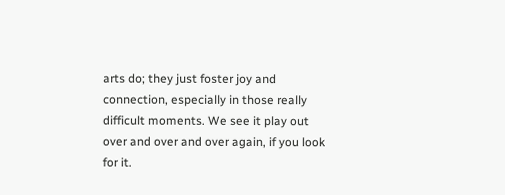arts do; they just foster joy and connection, especially in those really difficult moments. We see it play out over and over and over again, if you look for it.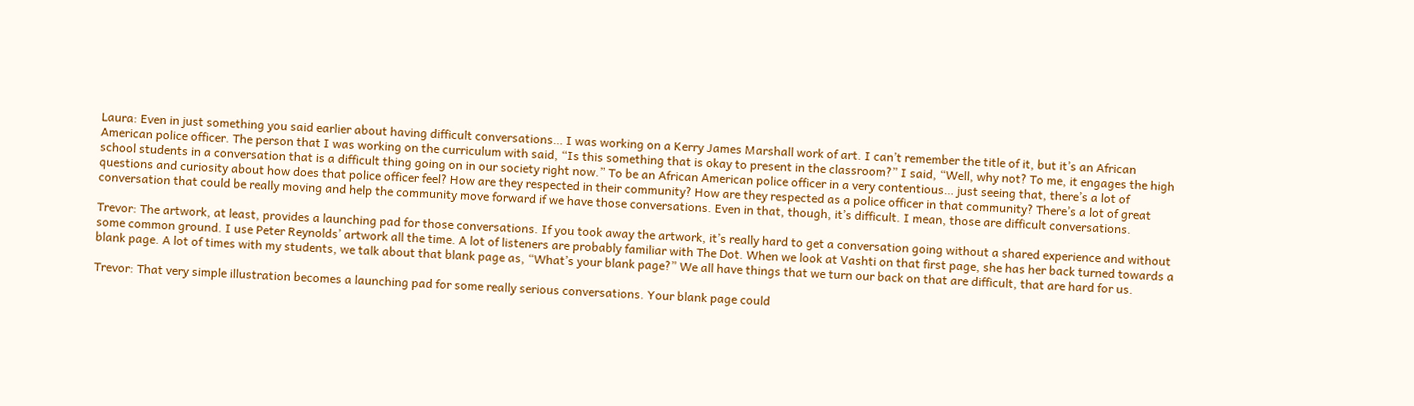Laura: Even in just something you said earlier about having difficult conversations… I was working on a Kerry James Marshall work of art. I can’t remember the title of it, but it’s an African American police officer. The person that I was working on the curriculum with said, “Is this something that is okay to present in the classroom?” I said, “Well, why not? To me, it engages the high school students in a conversation that is a difficult thing going on in our society right now.” To be an African American police officer in a very contentious… just seeing that, there’s a lot of questions and curiosity about how does that police officer feel? How are they respected in their community? How are they respected as a police officer in that community? There’s a lot of great conversation that could be really moving and help the community move forward if we have those conversations. Even in that, though, it’s difficult. I mean, those are difficult conversations.

Trevor: The artwork, at least, provides a launching pad for those conversations. If you took away the artwork, it’s really hard to get a conversation going without a shared experience and without some common ground. I use Peter Reynolds’ artwork all the time. A lot of listeners are probably familiar with The Dot. When we look at Vashti on that first page, she has her back turned towards a blank page. A lot of times with my students, we talk about that blank page as, “What’s your blank page?” We all have things that we turn our back on that are difficult, that are hard for us.

Trevor: That very simple illustration becomes a launching pad for some really serious conversations. Your blank page could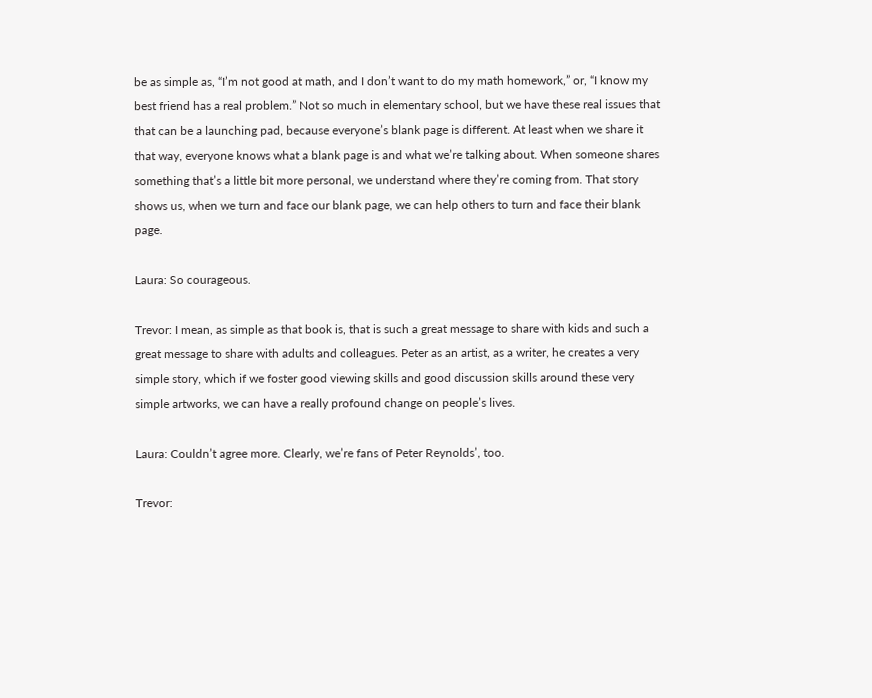be as simple as, “I’m not good at math, and I don’t want to do my math homework,” or, “I know my best friend has a real problem.” Not so much in elementary school, but we have these real issues that that can be a launching pad, because everyone’s blank page is different. At least when we share it that way, everyone knows what a blank page is and what we’re talking about. When someone shares something that’s a little bit more personal, we understand where they’re coming from. That story shows us, when we turn and face our blank page, we can help others to turn and face their blank page.

Laura: So courageous.

Trevor: I mean, as simple as that book is, that is such a great message to share with kids and such a great message to share with adults and colleagues. Peter as an artist, as a writer, he creates a very simple story, which if we foster good viewing skills and good discussion skills around these very simple artworks, we can have a really profound change on people’s lives.

Laura: Couldn’t agree more. Clearly, we’re fans of Peter Reynolds’, too.

Trevor: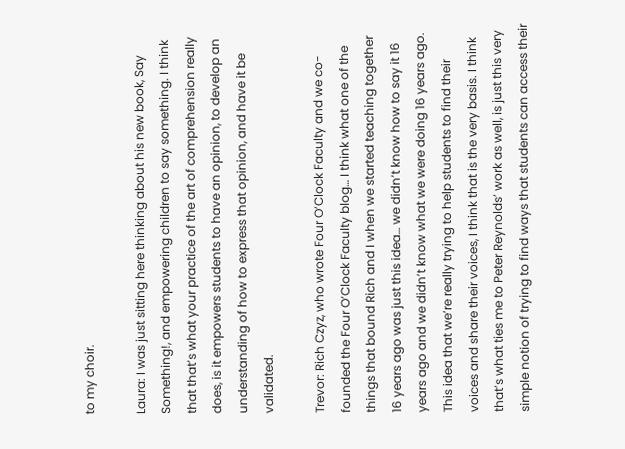to my choir.

Laura: I was just sitting here thinking about his new book, Say Something!, and empowering children to say something. I think that that’s what your practice of the art of comprehension really does, is it empowers students to have an opinion, to develop an understanding of how to express that opinion, and have it be validated.

Trevor: Rich Czyz, who wrote Four O’Clock Faculty and we co-founded the Four O’Clock Faculty blog… I think what one of the things that bound Rich and I when we started teaching together 16 years ago was just this idea… we didn’t know how to say it 16 years ago and we didn’t know what we were doing 16 years ago. This idea that we’re really trying to help students to find their voices and share their voices, I think that is the very basis. I think that’s what ties me to Peter Reynolds’ work as well, is just this very simple notion of trying to find ways that students can access their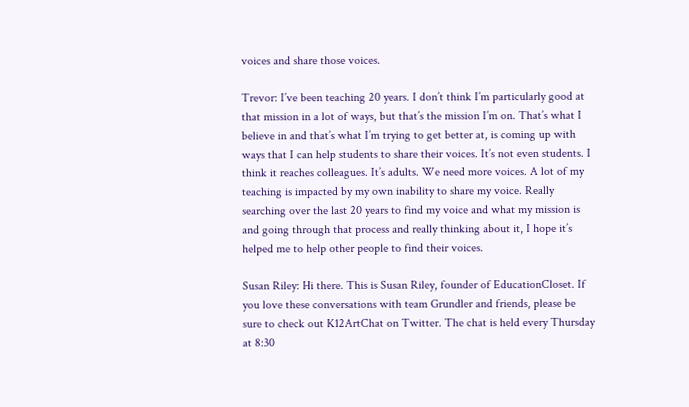voices and share those voices.

Trevor: I’ve been teaching 20 years. I don’t think I’m particularly good at that mission in a lot of ways, but that’s the mission I’m on. That’s what I believe in and that’s what I’m trying to get better at, is coming up with ways that I can help students to share their voices. It’s not even students. I think it reaches colleagues. It’s adults. We need more voices. A lot of my teaching is impacted by my own inability to share my voice. Really searching over the last 20 years to find my voice and what my mission is and going through that process and really thinking about it, I hope it’s helped me to help other people to find their voices.

Susan Riley: Hi there. This is Susan Riley, founder of EducationCloset. If you love these conversations with team Grundler and friends, please be sure to check out K12ArtChat on Twitter. The chat is held every Thursday at 8:30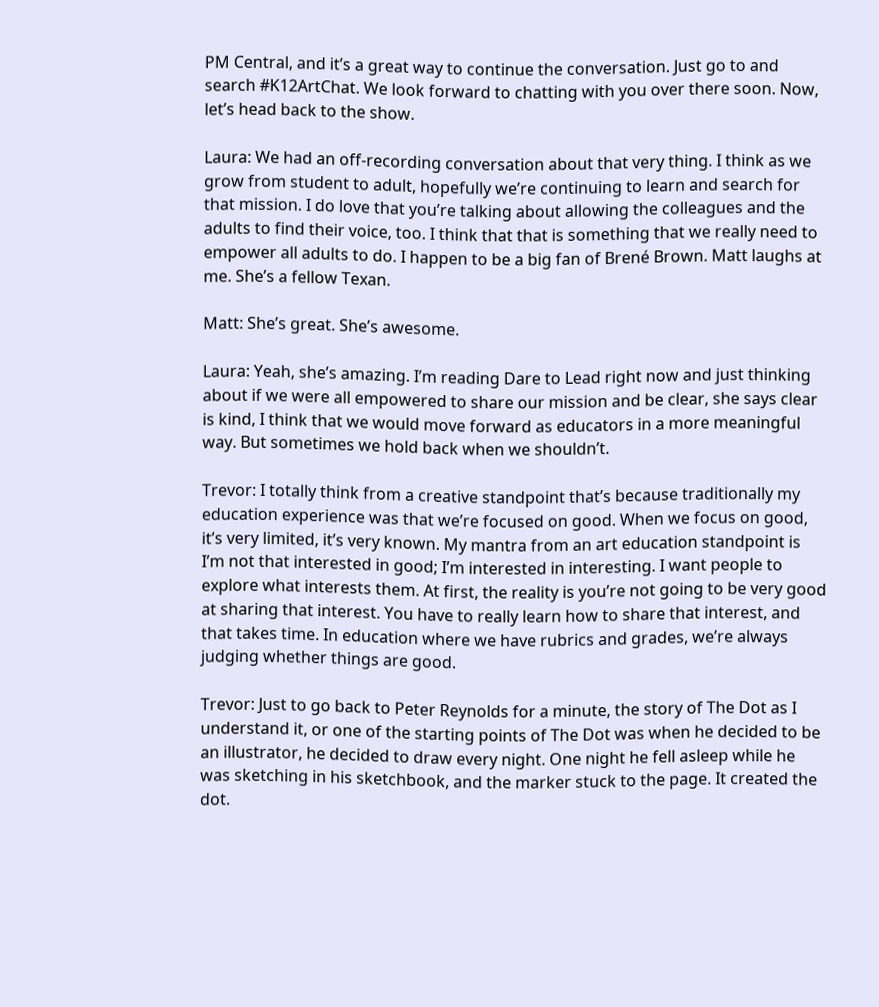PM Central, and it’s a great way to continue the conversation. Just go to and search #K12ArtChat. We look forward to chatting with you over there soon. Now, let’s head back to the show.

Laura: We had an off-recording conversation about that very thing. I think as we grow from student to adult, hopefully we’re continuing to learn and search for that mission. I do love that you’re talking about allowing the colleagues and the adults to find their voice, too. I think that that is something that we really need to empower all adults to do. I happen to be a big fan of Brené Brown. Matt laughs at me. She’s a fellow Texan.

Matt: She’s great. She’s awesome.

Laura: Yeah, she’s amazing. I’m reading Dare to Lead right now and just thinking about if we were all empowered to share our mission and be clear, she says clear is kind, I think that we would move forward as educators in a more meaningful way. But sometimes we hold back when we shouldn’t.

Trevor: I totally think from a creative standpoint that’s because traditionally my education experience was that we’re focused on good. When we focus on good, it’s very limited, it’s very known. My mantra from an art education standpoint is I’m not that interested in good; I’m interested in interesting. I want people to explore what interests them. At first, the reality is you’re not going to be very good at sharing that interest. You have to really learn how to share that interest, and that takes time. In education where we have rubrics and grades, we’re always judging whether things are good.

Trevor: Just to go back to Peter Reynolds for a minute, the story of The Dot as I understand it, or one of the starting points of The Dot was when he decided to be an illustrator, he decided to draw every night. One night he fell asleep while he was sketching in his sketchbook, and the marker stuck to the page. It created the dot.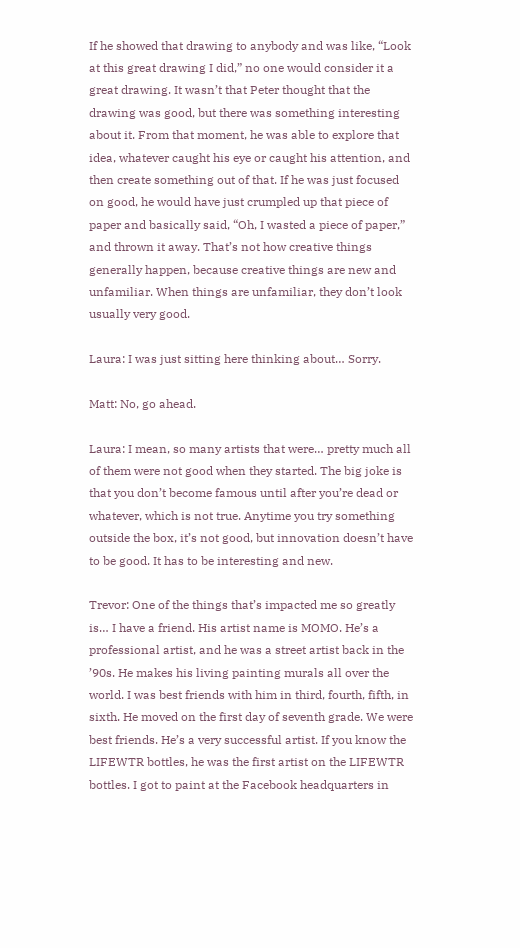If he showed that drawing to anybody and was like, “Look at this great drawing I did,” no one would consider it a great drawing. It wasn’t that Peter thought that the drawing was good, but there was something interesting about it. From that moment, he was able to explore that idea, whatever caught his eye or caught his attention, and then create something out of that. If he was just focused on good, he would have just crumpled up that piece of paper and basically said, “Oh, I wasted a piece of paper,” and thrown it away. That’s not how creative things generally happen, because creative things are new and unfamiliar. When things are unfamiliar, they don’t look usually very good.

Laura: I was just sitting here thinking about… Sorry.

Matt: No, go ahead.

Laura: I mean, so many artists that were… pretty much all of them were not good when they started. The big joke is that you don’t become famous until after you’re dead or whatever, which is not true. Anytime you try something outside the box, it’s not good, but innovation doesn’t have to be good. It has to be interesting and new.

Trevor: One of the things that’s impacted me so greatly is… I have a friend. His artist name is MOMO. He’s a professional artist, and he was a street artist back in the ’90s. He makes his living painting murals all over the world. I was best friends with him in third, fourth, fifth, in sixth. He moved on the first day of seventh grade. We were best friends. He’s a very successful artist. If you know the LIFEWTR bottles, he was the first artist on the LIFEWTR bottles. I got to paint at the Facebook headquarters in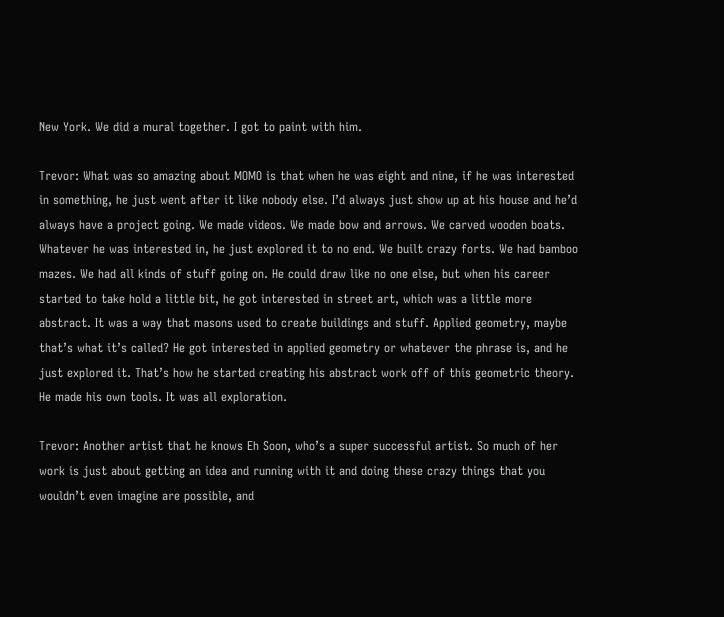New York. We did a mural together. I got to paint with him.

Trevor: What was so amazing about MOMO is that when he was eight and nine, if he was interested in something, he just went after it like nobody else. I’d always just show up at his house and he’d always have a project going. We made videos. We made bow and arrows. We carved wooden boats. Whatever he was interested in, he just explored it to no end. We built crazy forts. We had bamboo mazes. We had all kinds of stuff going on. He could draw like no one else, but when his career started to take hold a little bit, he got interested in street art, which was a little more abstract. It was a way that masons used to create buildings and stuff. Applied geometry, maybe that’s what it’s called? He got interested in applied geometry or whatever the phrase is, and he just explored it. That’s how he started creating his abstract work off of this geometric theory. He made his own tools. It was all exploration.

Trevor: Another artist that he knows Eh Soon, who’s a super successful artist. So much of her work is just about getting an idea and running with it and doing these crazy things that you wouldn’t even imagine are possible, and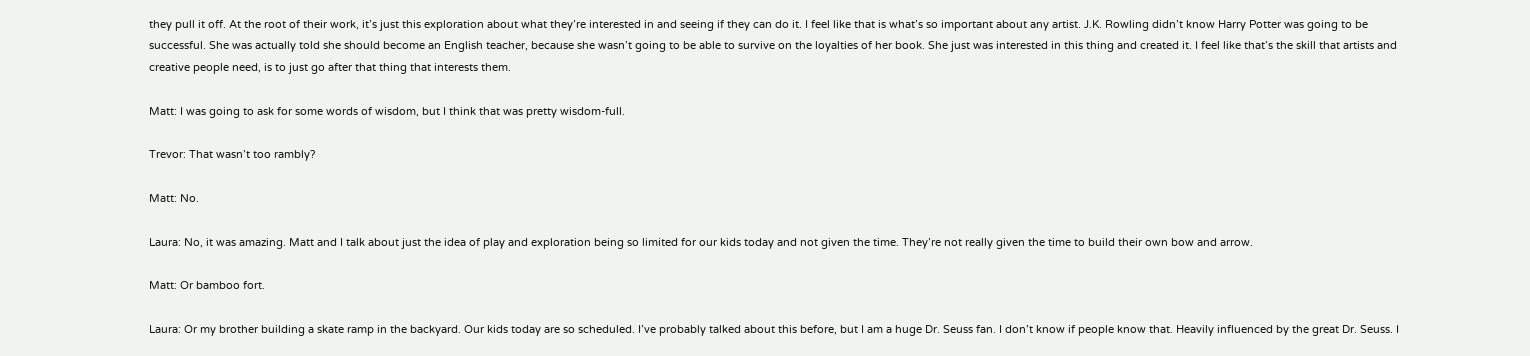they pull it off. At the root of their work, it’s just this exploration about what they’re interested in and seeing if they can do it. I feel like that is what’s so important about any artist. J.K. Rowling didn’t know Harry Potter was going to be successful. She was actually told she should become an English teacher, because she wasn’t going to be able to survive on the loyalties of her book. She just was interested in this thing and created it. I feel like that’s the skill that artists and creative people need, is to just go after that thing that interests them.

Matt: I was going to ask for some words of wisdom, but I think that was pretty wisdom-full.

Trevor: That wasn’t too rambly?

Matt: No.

Laura: No, it was amazing. Matt and I talk about just the idea of play and exploration being so limited for our kids today and not given the time. They’re not really given the time to build their own bow and arrow.

Matt: Or bamboo fort.

Laura: Or my brother building a skate ramp in the backyard. Our kids today are so scheduled. I’ve probably talked about this before, but I am a huge Dr. Seuss fan. I don’t know if people know that. Heavily influenced by the great Dr. Seuss. I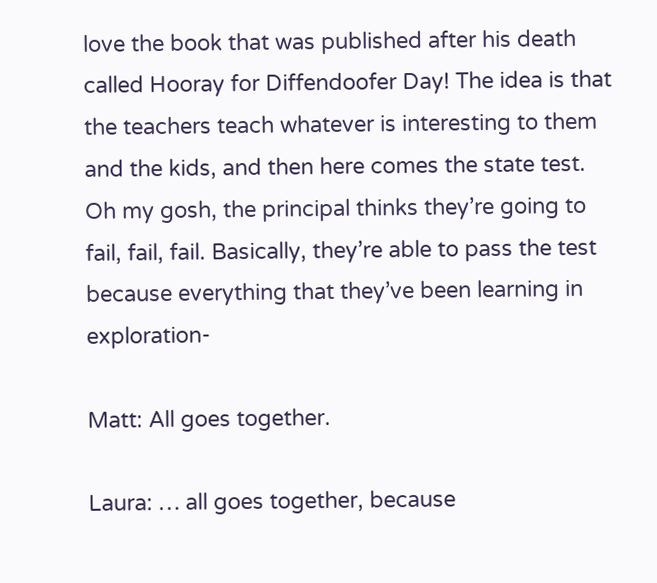love the book that was published after his death called Hooray for Diffendoofer Day! The idea is that the teachers teach whatever is interesting to them and the kids, and then here comes the state test. Oh my gosh, the principal thinks they’re going to fail, fail, fail. Basically, they’re able to pass the test because everything that they’ve been learning in exploration-

Matt: All goes together.

Laura: … all goes together, because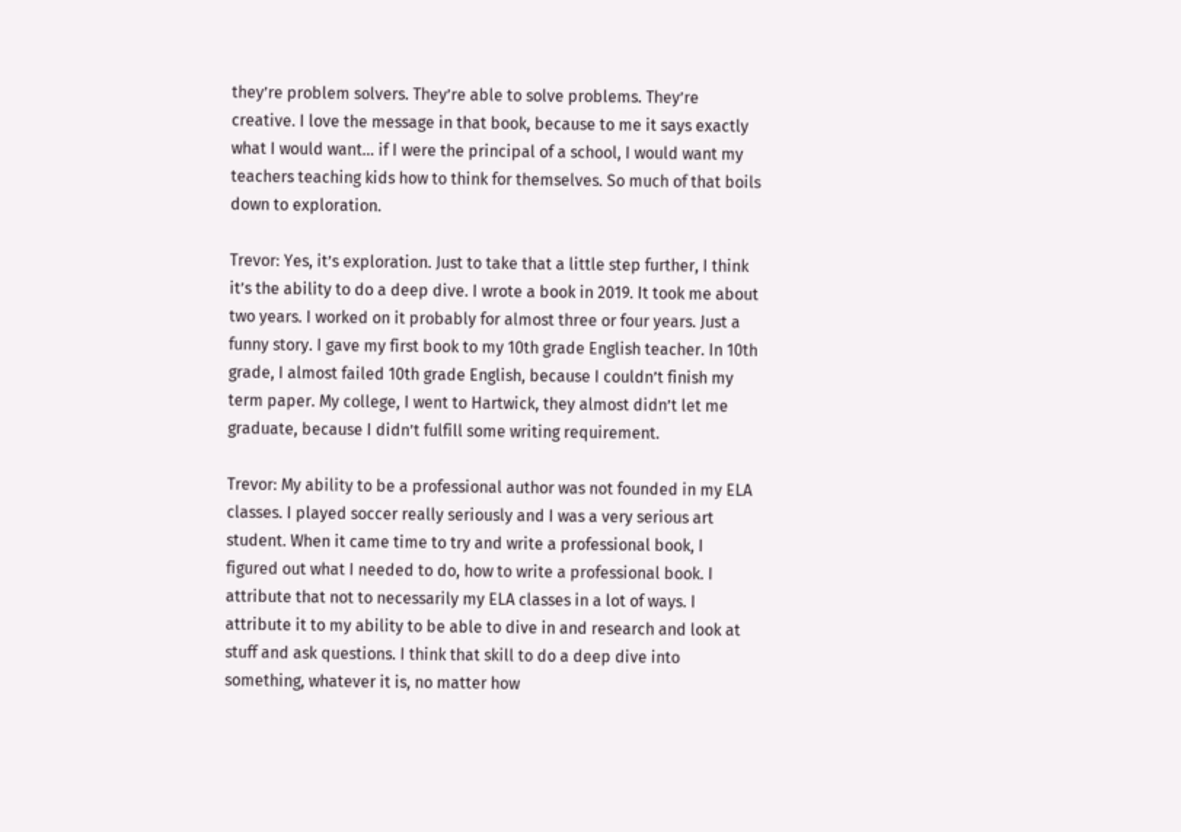they’re problem solvers. They’re able to solve problems. They’re creative. I love the message in that book, because to me it says exactly what I would want… if I were the principal of a school, I would want my teachers teaching kids how to think for themselves. So much of that boils down to exploration.

Trevor: Yes, it’s exploration. Just to take that a little step further, I think it’s the ability to do a deep dive. I wrote a book in 2019. It took me about two years. I worked on it probably for almost three or four years. Just a funny story. I gave my first book to my 10th grade English teacher. In 10th grade, I almost failed 10th grade English, because I couldn’t finish my term paper. My college, I went to Hartwick, they almost didn’t let me graduate, because I didn’t fulfill some writing requirement.

Trevor: My ability to be a professional author was not founded in my ELA classes. I played soccer really seriously and I was a very serious art student. When it came time to try and write a professional book, I figured out what I needed to do, how to write a professional book. I attribute that not to necessarily my ELA classes in a lot of ways. I attribute it to my ability to be able to dive in and research and look at stuff and ask questions. I think that skill to do a deep dive into something, whatever it is, no matter how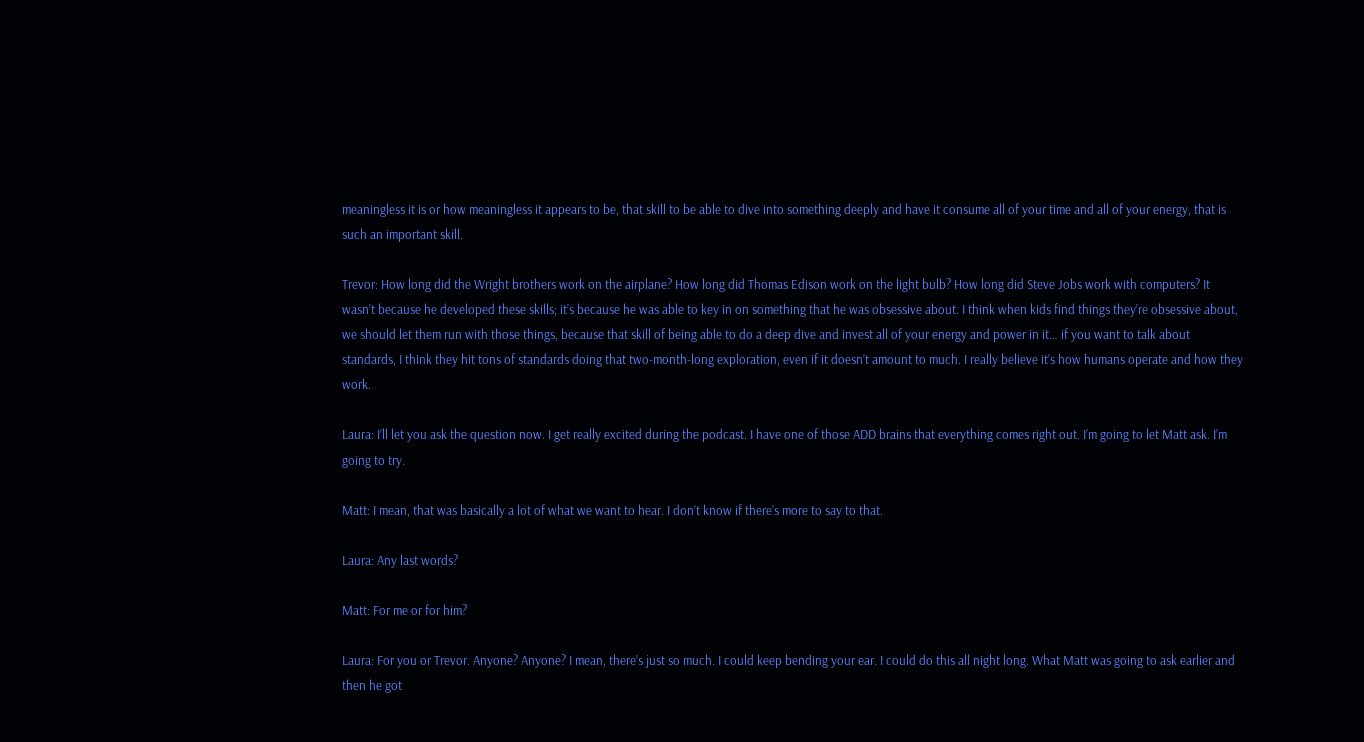meaningless it is or how meaningless it appears to be, that skill to be able to dive into something deeply and have it consume all of your time and all of your energy, that is such an important skill.

Trevor: How long did the Wright brothers work on the airplane? How long did Thomas Edison work on the light bulb? How long did Steve Jobs work with computers? It wasn’t because he developed these skills; it’s because he was able to key in on something that he was obsessive about. I think when kids find things they’re obsessive about, we should let them run with those things, because that skill of being able to do a deep dive and invest all of your energy and power in it… if you want to talk about standards, I think they hit tons of standards doing that two-month-long exploration, even if it doesn’t amount to much. I really believe it’s how humans operate and how they work.

Laura: I’ll let you ask the question now. I get really excited during the podcast. I have one of those ADD brains that everything comes right out. I’m going to let Matt ask. I’m going to try.

Matt: I mean, that was basically a lot of what we want to hear. I don’t know if there’s more to say to that.

Laura: Any last words?

Matt: For me or for him?

Laura: For you or Trevor. Anyone? Anyone? I mean, there’s just so much. I could keep bending your ear. I could do this all night long. What Matt was going to ask earlier and then he got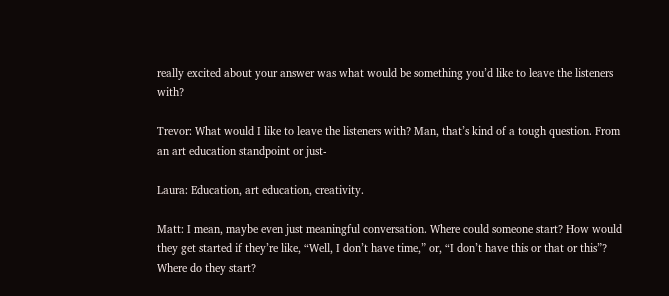really excited about your answer was what would be something you’d like to leave the listeners with?

Trevor: What would I like to leave the listeners with? Man, that’s kind of a tough question. From an art education standpoint or just-

Laura: Education, art education, creativity.

Matt: I mean, maybe even just meaningful conversation. Where could someone start? How would they get started if they’re like, “Well, I don’t have time,” or, “I don’t have this or that or this”? Where do they start?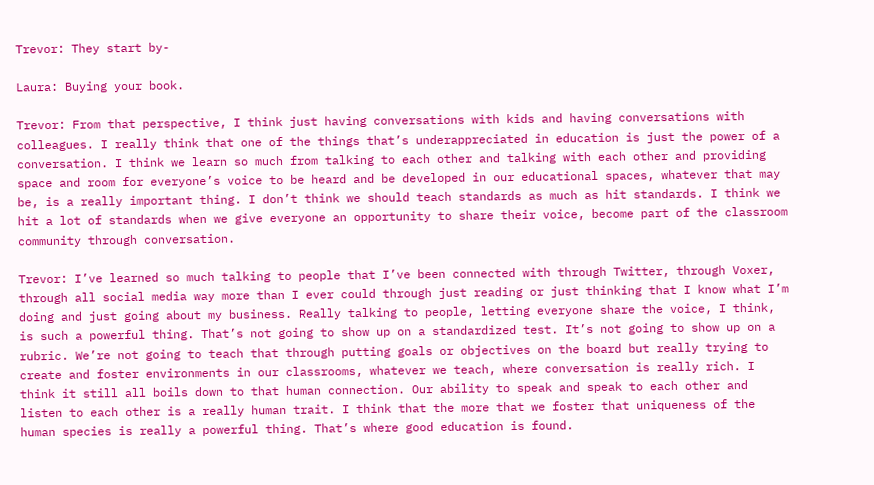Trevor: They start by-

Laura: Buying your book.

Trevor: From that perspective, I think just having conversations with kids and having conversations with colleagues. I really think that one of the things that’s underappreciated in education is just the power of a conversation. I think we learn so much from talking to each other and talking with each other and providing space and room for everyone’s voice to be heard and be developed in our educational spaces, whatever that may be, is a really important thing. I don’t think we should teach standards as much as hit standards. I think we hit a lot of standards when we give everyone an opportunity to share their voice, become part of the classroom community through conversation.

Trevor: I’ve learned so much talking to people that I’ve been connected with through Twitter, through Voxer, through all social media way more than I ever could through just reading or just thinking that I know what I’m doing and just going about my business. Really talking to people, letting everyone share the voice, I think, is such a powerful thing. That’s not going to show up on a standardized test. It’s not going to show up on a rubric. We’re not going to teach that through putting goals or objectives on the board but really trying to create and foster environments in our classrooms, whatever we teach, where conversation is really rich. I think it still all boils down to that human connection. Our ability to speak and speak to each other and listen to each other is a really human trait. I think that the more that we foster that uniqueness of the human species is really a powerful thing. That’s where good education is found.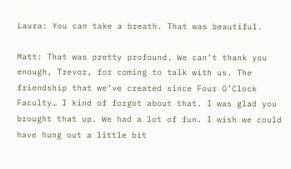Laura: You can take a breath. That was beautiful.

Matt: That was pretty profound. We can’t thank you enough, Trevor, for coming to talk with us. The friendship that we’ve created since Four O’Clock Faculty… I kind of forgot about that. I was glad you brought that up. We had a lot of fun. I wish we could have hung out a little bit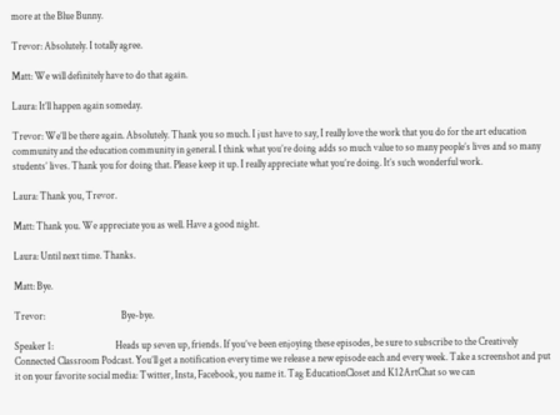more at the Blue Bunny.

Trevor: Absolutely. I totally agree.

Matt: We will definitely have to do that again.

Laura: It’ll happen again someday.

Trevor: We’ll be there again. Absolutely. Thank you so much. I just have to say, I really love the work that you do for the art education community and the education community in general. I think what you’re doing adds so much value to so many people’s lives and so many students’ lives. Thank you for doing that. Please keep it up. I really appreciate what you’re doing. It’s such wonderful work.

Laura: Thank you, Trevor.

Matt: Thank you. We appreciate you as well. Have a good night.

Laura: Until next time. Thanks.

Matt: Bye.

Trevor:                                      Bye-bye.

Speaker 1:                               Heads up seven up, friends. If you’ve been enjoying these episodes, be sure to subscribe to the Creatively Connected Classroom Podcast. You’ll get a notification every time we release a new episode each and every week. Take a screenshot and put it on your favorite social media: Twitter, Insta, Facebook, you name it. Tag EducationCloset and K12ArtChat so we can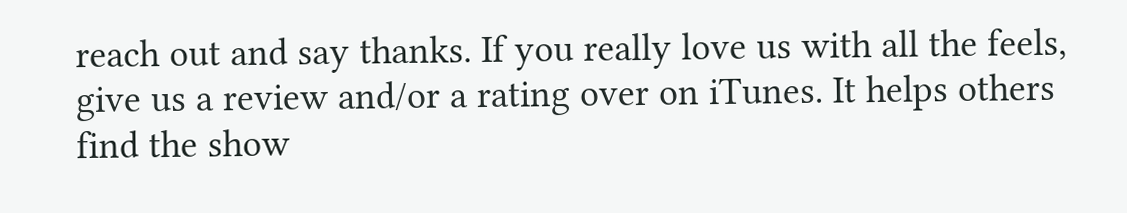reach out and say thanks. If you really love us with all the feels, give us a review and/or a rating over on iTunes. It helps others find the show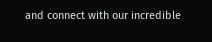and connect with our incredible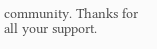community. Thanks for all your support.